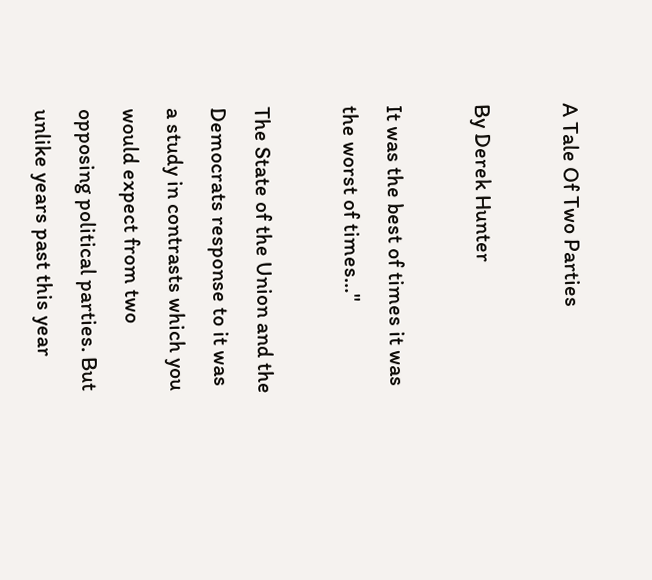A Tale Of Two Parties

By Derek Hunter

It was the best of times it was the worst of times…"

The State of the Union and the Democrats response to it was a study in contrasts which you would expect from two opposing political parties. But unlike years past this year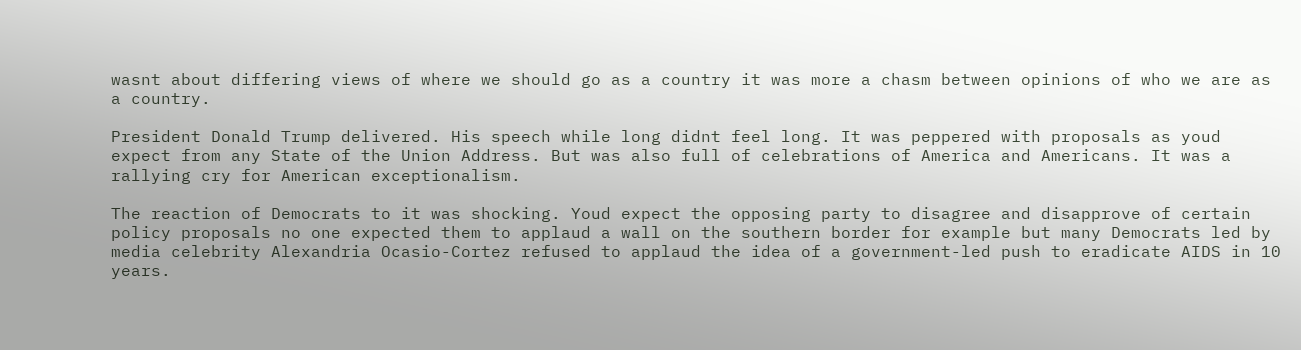wasnt about differing views of where we should go as a country it was more a chasm between opinions of who we are as a country.

President Donald Trump delivered. His speech while long didnt feel long. It was peppered with proposals as youd expect from any State of the Union Address. But was also full of celebrations of America and Americans. It was a rallying cry for American exceptionalism.

The reaction of Democrats to it was shocking. Youd expect the opposing party to disagree and disapprove of certain policy proposals no one expected them to applaud a wall on the southern border for example but many Democrats led by media celebrity Alexandria Ocasio-Cortez refused to applaud the idea of a government-led push to eradicate AIDS in 10 years.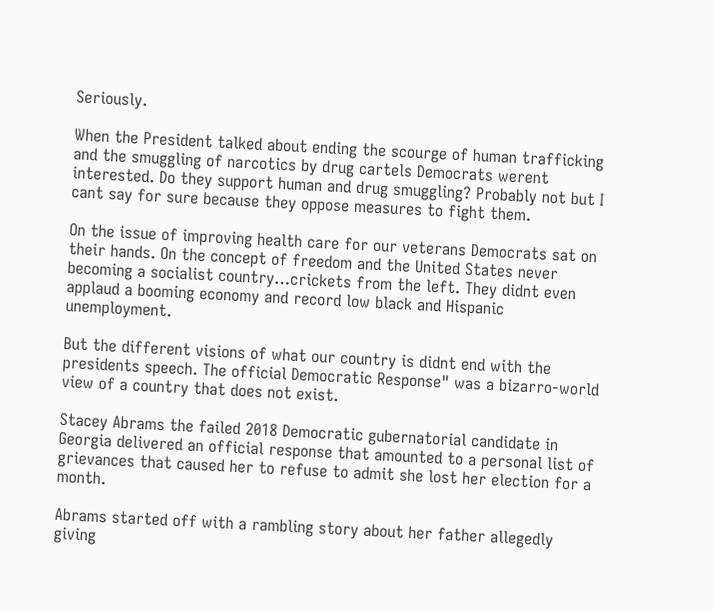Seriously.

When the President talked about ending the scourge of human trafficking and the smuggling of narcotics by drug cartels Democrats werent interested. Do they support human and drug smuggling? Probably not but I cant say for sure because they oppose measures to fight them.

On the issue of improving health care for our veterans Democrats sat on their hands. On the concept of freedom and the United States never becoming a socialist country…crickets from the left. They didnt even applaud a booming economy and record low black and Hispanic unemployment.

But the different visions of what our country is didnt end with the presidents speech. The official Democratic Response" was a bizarro-world view of a country that does not exist.

Stacey Abrams the failed 2018 Democratic gubernatorial candidate in Georgia delivered an official response that amounted to a personal list of grievances that caused her to refuse to admit she lost her election for a month.

Abrams started off with a rambling story about her father allegedly giving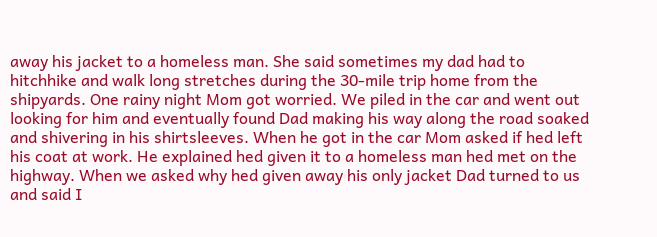away his jacket to a homeless man. She said sometimes my dad had to hitchhike and walk long stretches during the 30-mile trip home from the shipyards. One rainy night Mom got worried. We piled in the car and went out looking for him and eventually found Dad making his way along the road soaked and shivering in his shirtsleeves. When he got in the car Mom asked if hed left his coat at work. He explained hed given it to a homeless man hed met on the highway. When we asked why hed given away his only jacket Dad turned to us and said I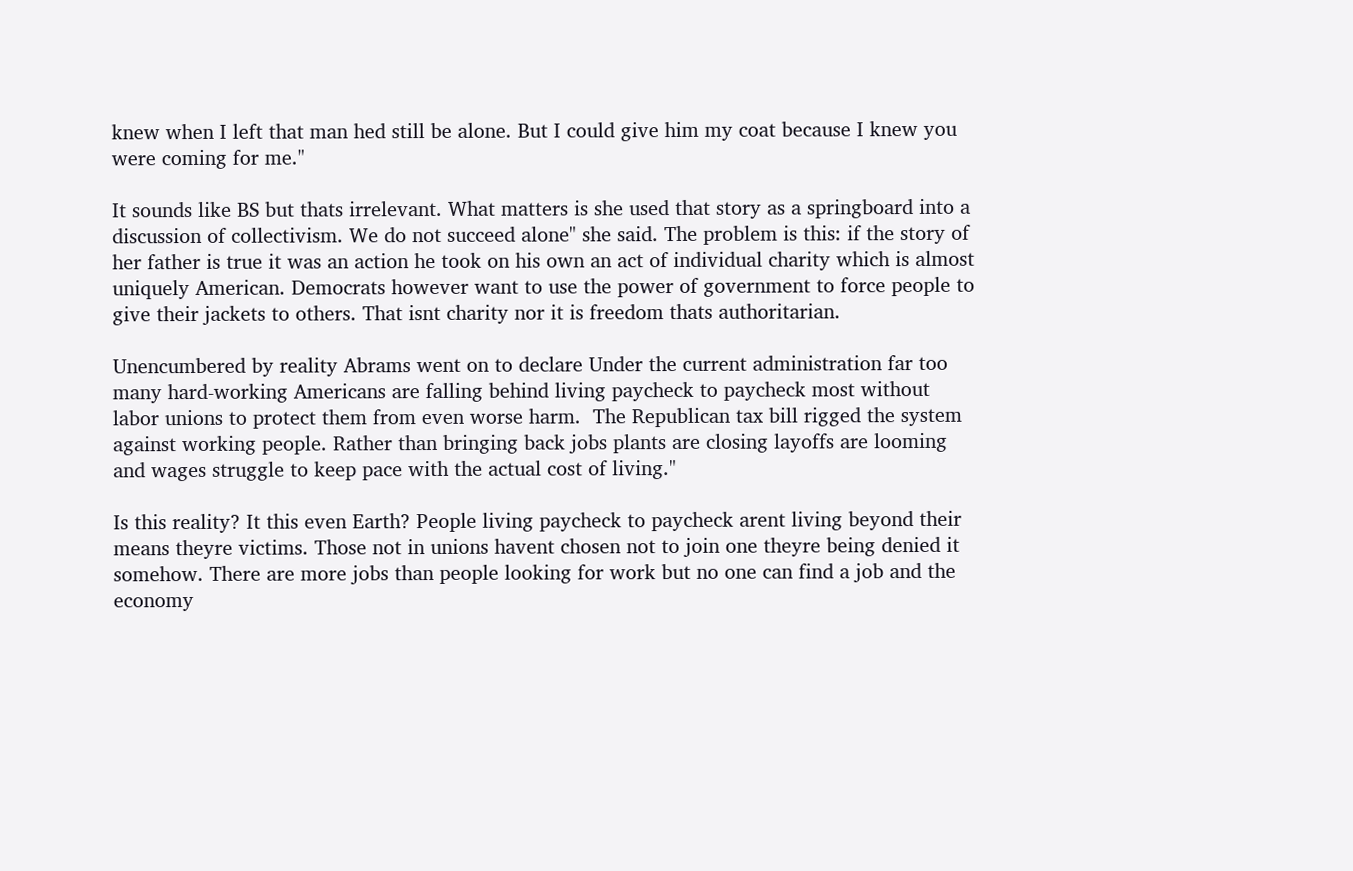knew when I left that man hed still be alone. But I could give him my coat because I knew you were coming for me."

It sounds like BS but thats irrelevant. What matters is she used that story as a springboard into a discussion of collectivism. We do not succeed alone" she said. The problem is this: if the story of her father is true it was an action he took on his own an act of individual charity which is almost uniquely American. Democrats however want to use the power of government to force people to give their jackets to others. That isnt charity nor it is freedom thats authoritarian.

Unencumbered by reality Abrams went on to declare Under the current administration far too many hard-working Americans are falling behind living paycheck to paycheck most without labor unions to protect them from even worse harm.  The Republican tax bill rigged the system against working people. Rather than bringing back jobs plants are closing layoffs are looming and wages struggle to keep pace with the actual cost of living."

Is this reality? It this even Earth? People living paycheck to paycheck arent living beyond their means theyre victims. Those not in unions havent chosen not to join one theyre being denied it somehow. There are more jobs than people looking for work but no one can find a job and the economy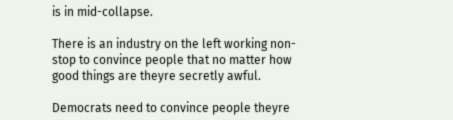is in mid-collapse.

There is an industry on the left working non-stop to convince people that no matter how good things are theyre secretly awful.

Democrats need to convince people theyre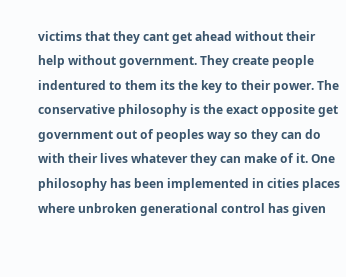victims that they cant get ahead without their help without government. They create people indentured to them its the key to their power. The conservative philosophy is the exact opposite get government out of peoples way so they can do with their lives whatever they can make of it. One philosophy has been implemented in cities places where unbroken generational control has given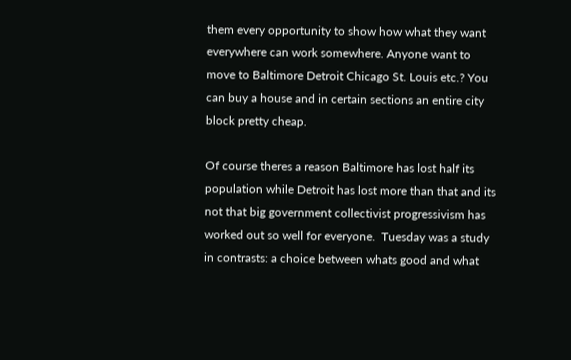them every opportunity to show how what they want everywhere can work somewhere. Anyone want to move to Baltimore Detroit Chicago St. Louis etc.? You can buy a house and in certain sections an entire city block pretty cheap.

Of course theres a reason Baltimore has lost half its population while Detroit has lost more than that and its not that big government collectivist progressivism has worked out so well for everyone.  Tuesday was a study in contrasts: a choice between whats good and what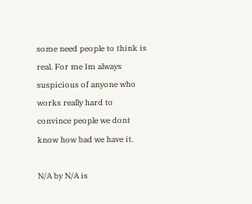some need people to think is real. For me Im always suspicious of anyone who works really hard to convince people we dont know how bad we have it.

N/A by N/A is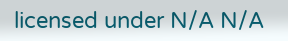licensed under N/A N/A